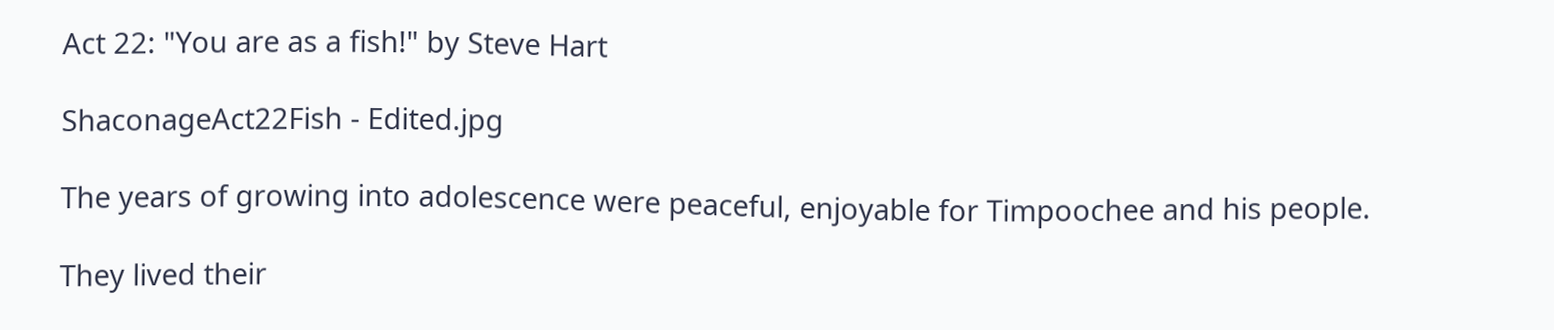Act 22: "You are as a fish!" by Steve Hart

ShaconageAct22Fish - Edited.jpg

The years of growing into adolescence were peaceful, enjoyable for Timpoochee and his people.

They lived their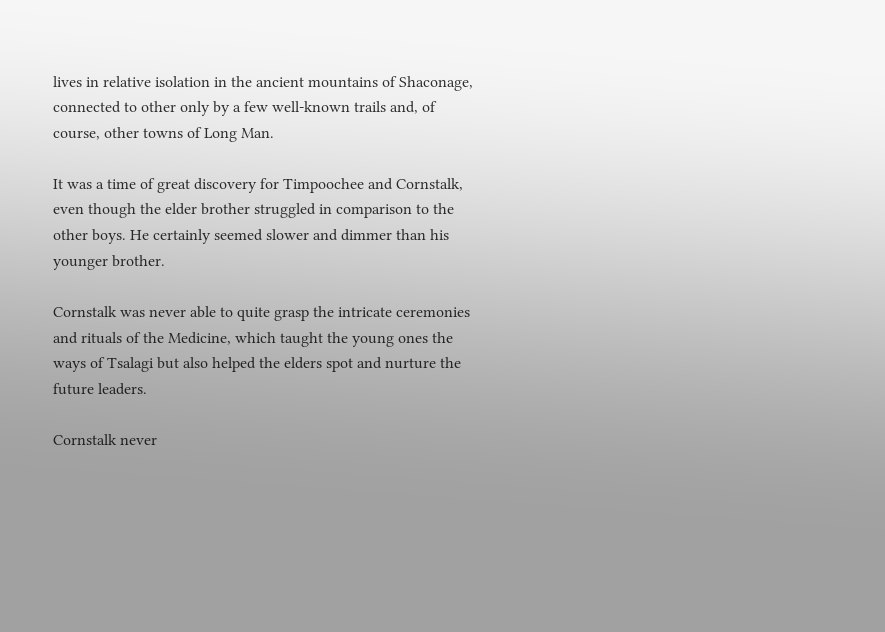lives in relative isolation in the ancient mountains of Shaconage, connected to other only by a few well-known trails and, of course, other towns of Long Man.

It was a time of great discovery for Timpoochee and Cornstalk, even though the elder brother struggled in comparison to the other boys. He certainly seemed slower and dimmer than his younger brother.

Cornstalk was never able to quite grasp the intricate ceremonies and rituals of the Medicine, which taught the young ones the ways of Tsalagi but also helped the elders spot and nurture the future leaders.

Cornstalk never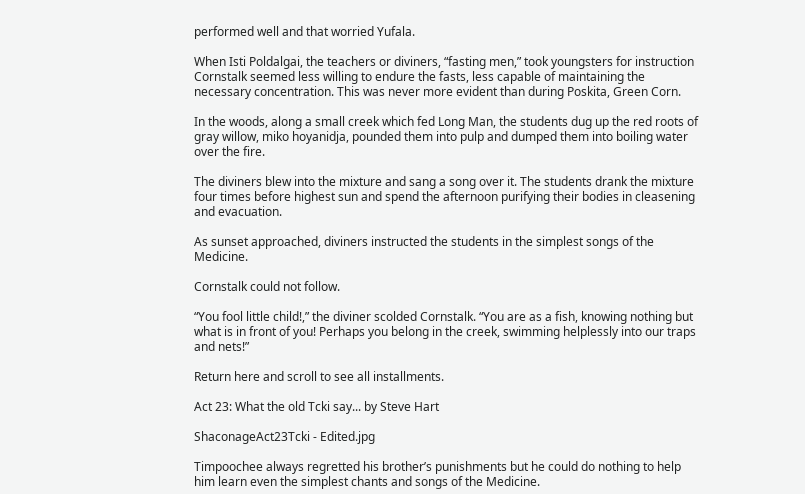performed well and that worried Yufala.

When Isti Poldalgai, the teachers or diviners, “fasting men,” took youngsters for instruction Cornstalk seemed less willing to endure the fasts, less capable of maintaining the necessary concentration. This was never more evident than during Poskita, Green Corn.

In the woods, along a small creek which fed Long Man, the students dug up the red roots of gray willow, miko hoyanidja, pounded them into pulp and dumped them into boiling water over the fire.

The diviners blew into the mixture and sang a song over it. The students drank the mixture four times before highest sun and spend the afternoon purifying their bodies in cleasening and evacuation.

As sunset approached, diviners instructed the students in the simplest songs of the Medicine.

Cornstalk could not follow.

“You fool little child!,” the diviner scolded Cornstalk. “You are as a fish, knowing nothing but what is in front of you! Perhaps you belong in the creek, swimming helplessly into our traps and nets!”

Return here and scroll to see all installments.

Act 23: What the old Tcki say... by Steve Hart

ShaconageAct23Tcki - Edited.jpg

Timpoochee always regretted his brother’s punishments but he could do nothing to help him learn even the simplest chants and songs of the Medicine.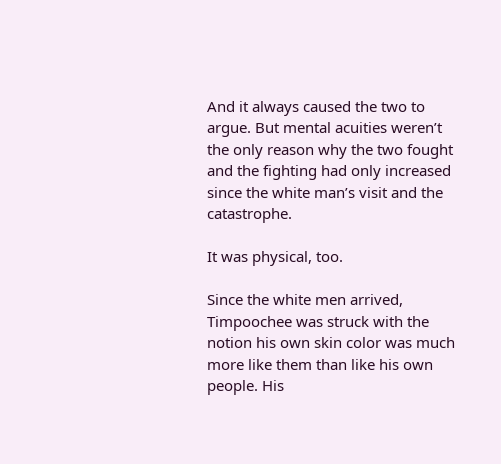And it always caused the two to argue. But mental acuities weren’t the only reason why the two fought and the fighting had only increased since the white man’s visit and the catastrophe.

It was physical, too.

Since the white men arrived, Timpoochee was struck with the notion his own skin color was much more like them than like his own people. His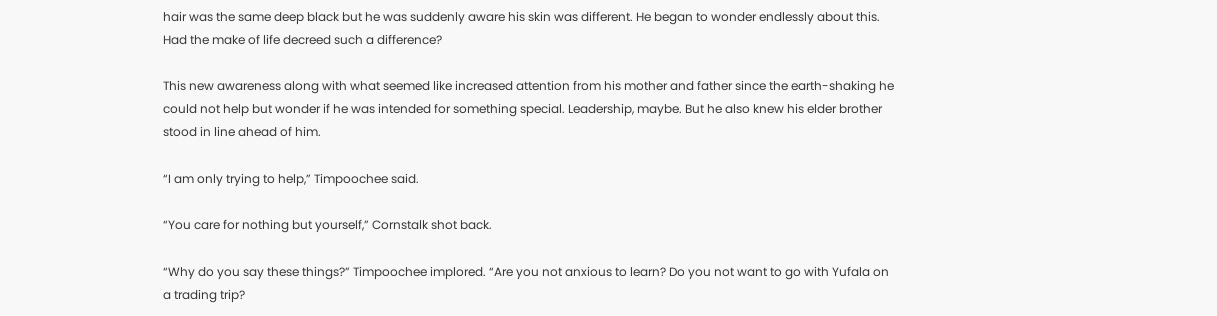hair was the same deep black but he was suddenly aware his skin was different. He began to wonder endlessly about this. Had the make of life decreed such a difference?

This new awareness along with what seemed like increased attention from his mother and father since the earth-shaking he could not help but wonder if he was intended for something special. Leadership, maybe. But he also knew his elder brother stood in line ahead of him.

“I am only trying to help,” Timpoochee said.

“You care for nothing but yourself,” Cornstalk shot back.

“Why do you say these things?” Timpoochee implored. “Are you not anxious to learn? Do you not want to go with Yufala on a trading trip?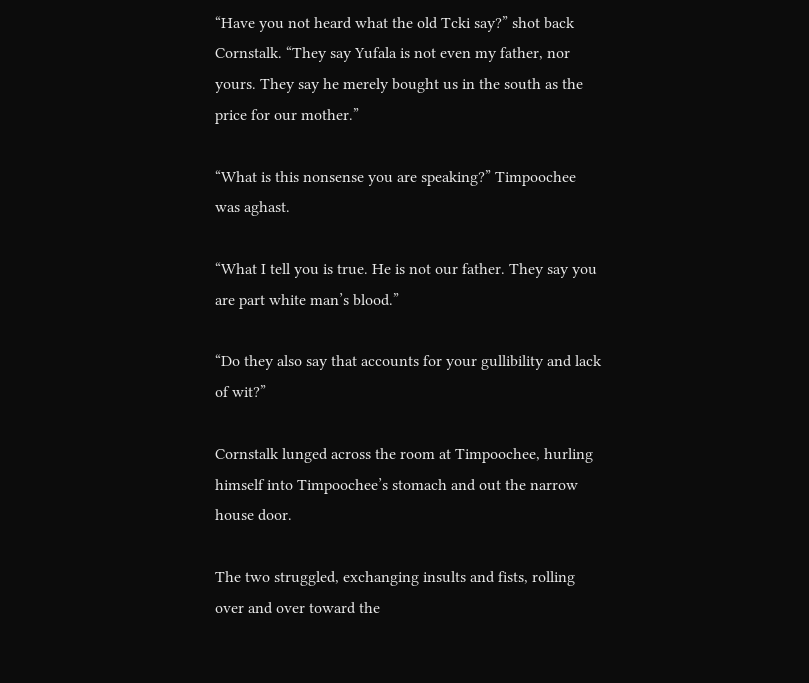“Have you not heard what the old Tcki say?” shot back Cornstalk. “They say Yufala is not even my father, nor yours. They say he merely bought us in the south as the price for our mother.”

“What is this nonsense you are speaking?” Timpoochee was aghast.

“What I tell you is true. He is not our father. They say you are part white man’s blood.”

“Do they also say that accounts for your gullibility and lack of wit?”

Cornstalk lunged across the room at Timpoochee, hurling himself into Timpoochee’s stomach and out the narrow house door.

The two struggled, exchanging insults and fists, rolling over and over toward the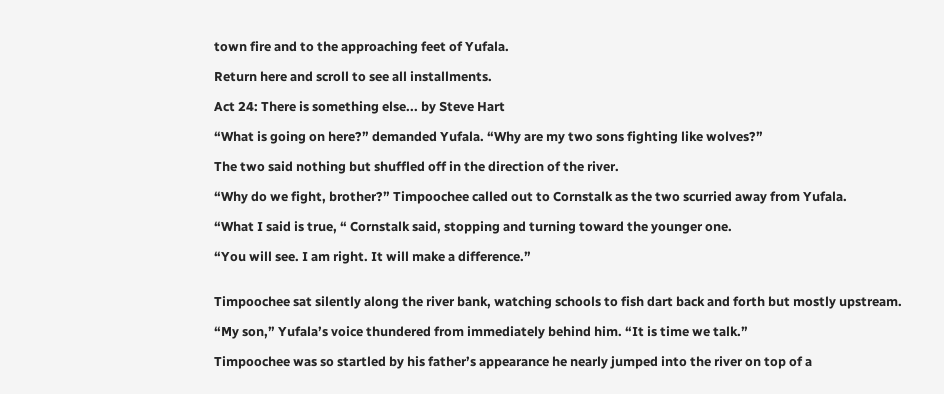town fire and to the approaching feet of Yufala.

Return here and scroll to see all installments.

Act 24: There is something else... by Steve Hart

“What is going on here?” demanded Yufala. “Why are my two sons fighting like wolves?”

The two said nothing but shuffled off in the direction of the river.

“Why do we fight, brother?” Timpoochee called out to Cornstalk as the two scurried away from Yufala.

“What I said is true, “ Cornstalk said, stopping and turning toward the younger one.

“You will see. I am right. It will make a difference.”


Timpoochee sat silently along the river bank, watching schools to fish dart back and forth but mostly upstream.

“My son,” Yufala’s voice thundered from immediately behind him. “It is time we talk.”

Timpoochee was so startled by his father’s appearance he nearly jumped into the river on top of a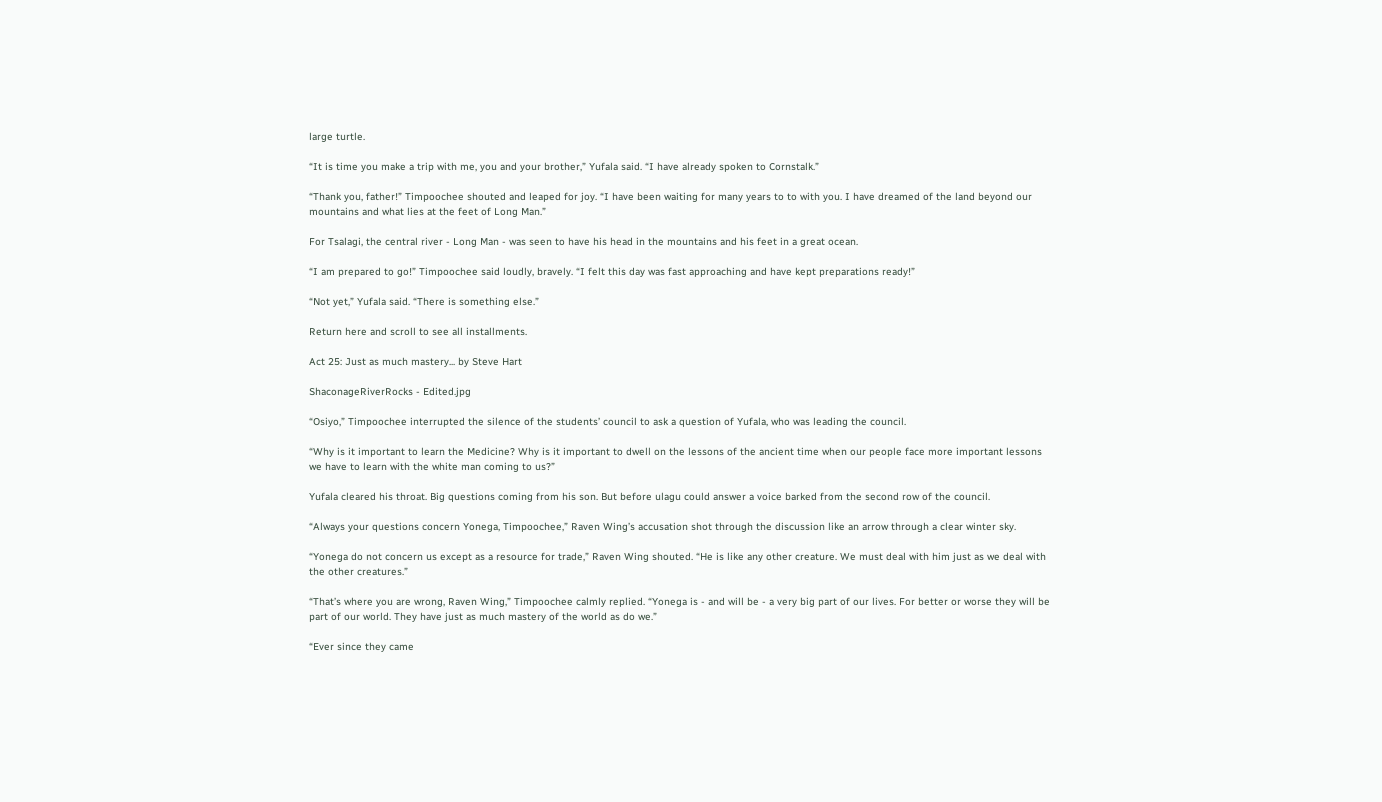large turtle.

“It is time you make a trip with me, you and your brother,” Yufala said. “I have already spoken to Cornstalk.”

“Thank you, father!” Timpoochee shouted and leaped for joy. “I have been waiting for many years to to with you. I have dreamed of the land beyond our mountains and what lies at the feet of Long Man.”

For Tsalagi, the central river - Long Man - was seen to have his head in the mountains and his feet in a great ocean.

“I am prepared to go!” Timpoochee said loudly, bravely. “I felt this day was fast approaching and have kept preparations ready!”

“Not yet,” Yufala said. “There is something else.”

Return here and scroll to see all installments.

Act 25: Just as much mastery... by Steve Hart

ShaconageRiverRocks - Edited.jpg

“Osiyo,” Timpoochee interrupted the silence of the students’ council to ask a question of Yufala, who was leading the council.

“Why is it important to learn the Medicine? Why is it important to dwell on the lessons of the ancient time when our people face more important lessons we have to learn with the white man coming to us?”

Yufala cleared his throat. Big questions coming from his son. But before ulagu could answer a voice barked from the second row of the council.

“Always your questions concern Yonega, Timpoochee,” Raven Wing’s accusation shot through the discussion like an arrow through a clear winter sky.

“Yonega do not concern us except as a resource for trade,” Raven Wing shouted. “He is like any other creature. We must deal with him just as we deal with the other creatures.”

“That’s where you are wrong, Raven Wing,” Timpoochee calmly replied. “Yonega is - and will be - a very big part of our lives. For better or worse they will be part of our world. They have just as much mastery of the world as do we.”

“Ever since they came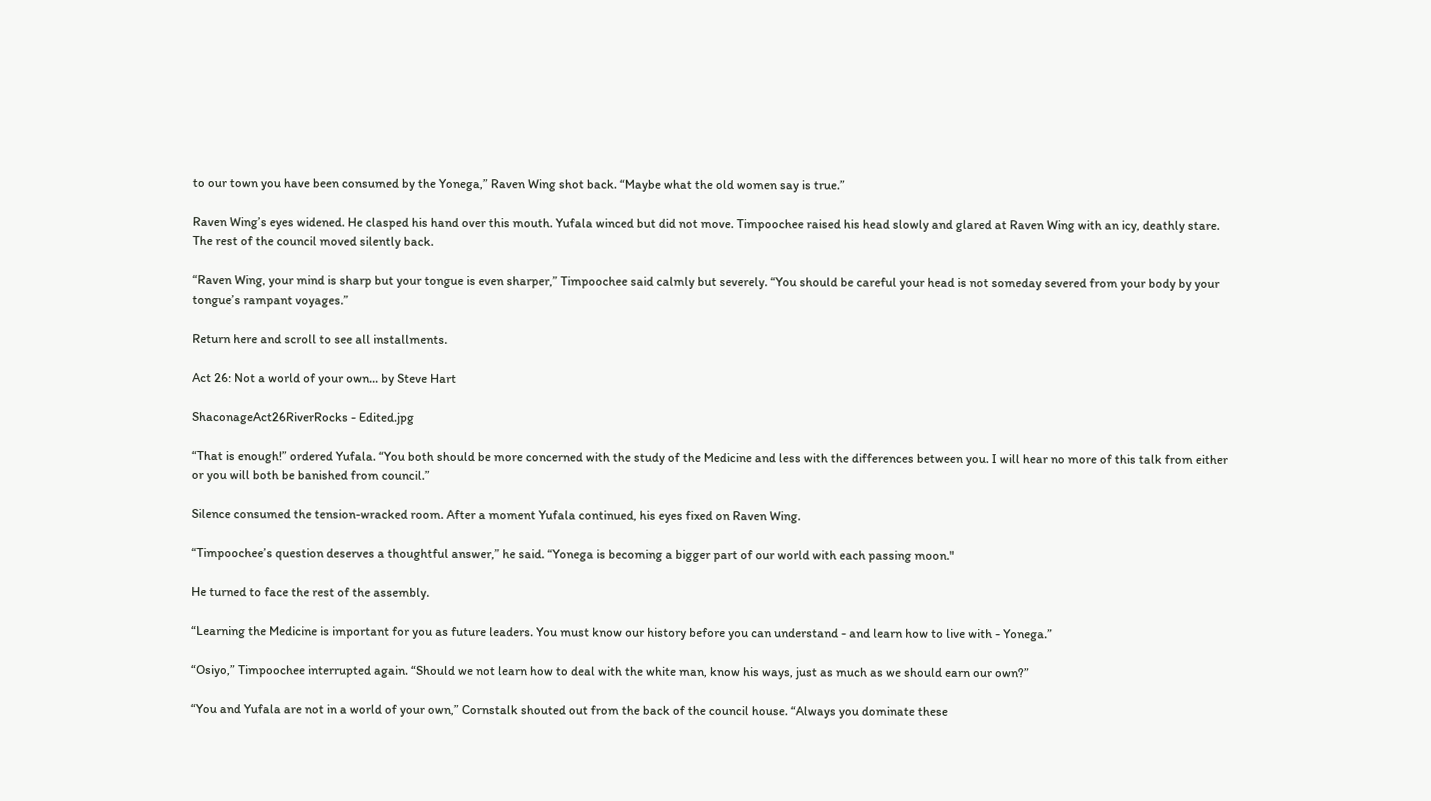to our town you have been consumed by the Yonega,” Raven Wing shot back. “Maybe what the old women say is true.”

Raven Wing’s eyes widened. He clasped his hand over this mouth. Yufala winced but did not move. Timpoochee raised his head slowly and glared at Raven Wing with an icy, deathly stare. The rest of the council moved silently back.

“Raven Wing, your mind is sharp but your tongue is even sharper,” Timpoochee said calmly but severely. “You should be careful your head is not someday severed from your body by your tongue’s rampant voyages.”

Return here and scroll to see all installments.

Act 26: Not a world of your own... by Steve Hart

ShaconageAct26RiverRocks - Edited.jpg

“That is enough!” ordered Yufala. “You both should be more concerned with the study of the Medicine and less with the differences between you. I will hear no more of this talk from either or you will both be banished from council.”

Silence consumed the tension-wracked room. After a moment Yufala continued, his eyes fixed on Raven Wing.

“Timpoochee’s question deserves a thoughtful answer,” he said. “Yonega is becoming a bigger part of our world with each passing moon."

He turned to face the rest of the assembly.

“Learning the Medicine is important for you as future leaders. You must know our history before you can understand - and learn how to live with - Yonega.”

“Osiyo,” Timpoochee interrupted again. “Should we not learn how to deal with the white man, know his ways, just as much as we should earn our own?”

“You and Yufala are not in a world of your own,” Cornstalk shouted out from the back of the council house. “Always you dominate these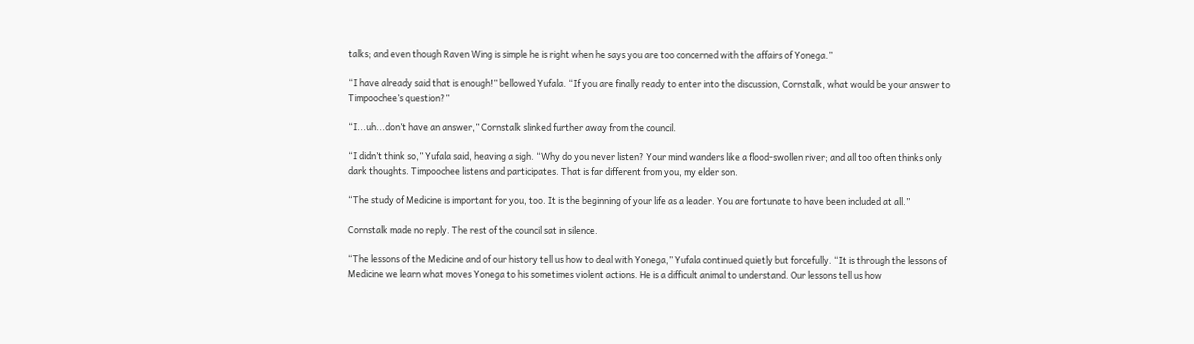talks; and even though Raven Wing is simple he is right when he says you are too concerned with the affairs of Yonega.”

“I have already said that is enough!” bellowed Yufala. “If you are finally ready to enter into the discussion, Cornstalk, what would be your answer to Timpoochee’s question?”

“I...uh...don’t have an answer,” Cornstalk slinked further away from the council.

“I didn’t think so,” Yufala said, heaving a sigh. “Why do you never listen? Your mind wanders like a flood-swollen river; and all too often thinks only dark thoughts. Timpoochee listens and participates. That is far different from you, my elder son.

“The study of Medicine is important for you, too. It is the beginning of your life as a leader. You are fortunate to have been included at all.”

Cornstalk made no reply. The rest of the council sat in silence.

“The lessons of the Medicine and of our history tell us how to deal with Yonega,” Yufala continued quietly but forcefully. “It is through the lessons of Medicine we learn what moves Yonega to his sometimes violent actions. He is a difficult animal to understand. Our lessons tell us how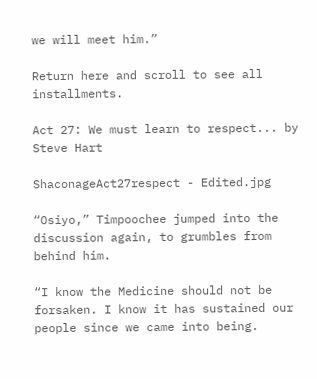we will meet him.”

Return here and scroll to see all installments.

Act 27: We must learn to respect... by Steve Hart

ShaconageAct27respect - Edited.jpg

“Osiyo,” Timpoochee jumped into the discussion again, to grumbles from behind him.

“I know the Medicine should not be forsaken. I know it has sustained our people since we came into being.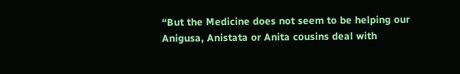“But the Medicine does not seem to be helping our Anigusa, Anistata or Anita cousins deal with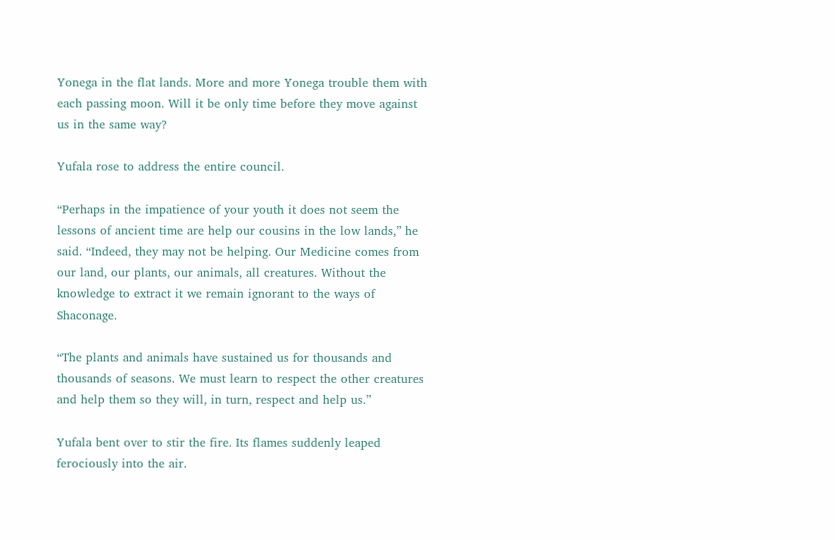Yonega in the flat lands. More and more Yonega trouble them with each passing moon. Will it be only time before they move against us in the same way?

Yufala rose to address the entire council.

“Perhaps in the impatience of your youth it does not seem the lessons of ancient time are help our cousins in the low lands,” he said. “Indeed, they may not be helping. Our Medicine comes from our land, our plants, our animals, all creatures. Without the knowledge to extract it we remain ignorant to the ways of Shaconage.

“The plants and animals have sustained us for thousands and thousands of seasons. We must learn to respect the other creatures and help them so they will, in turn, respect and help us.”

Yufala bent over to stir the fire. Its flames suddenly leaped ferociously into the air.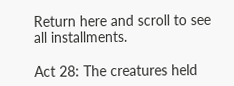Return here and scroll to see all installments.

Act 28: The creatures held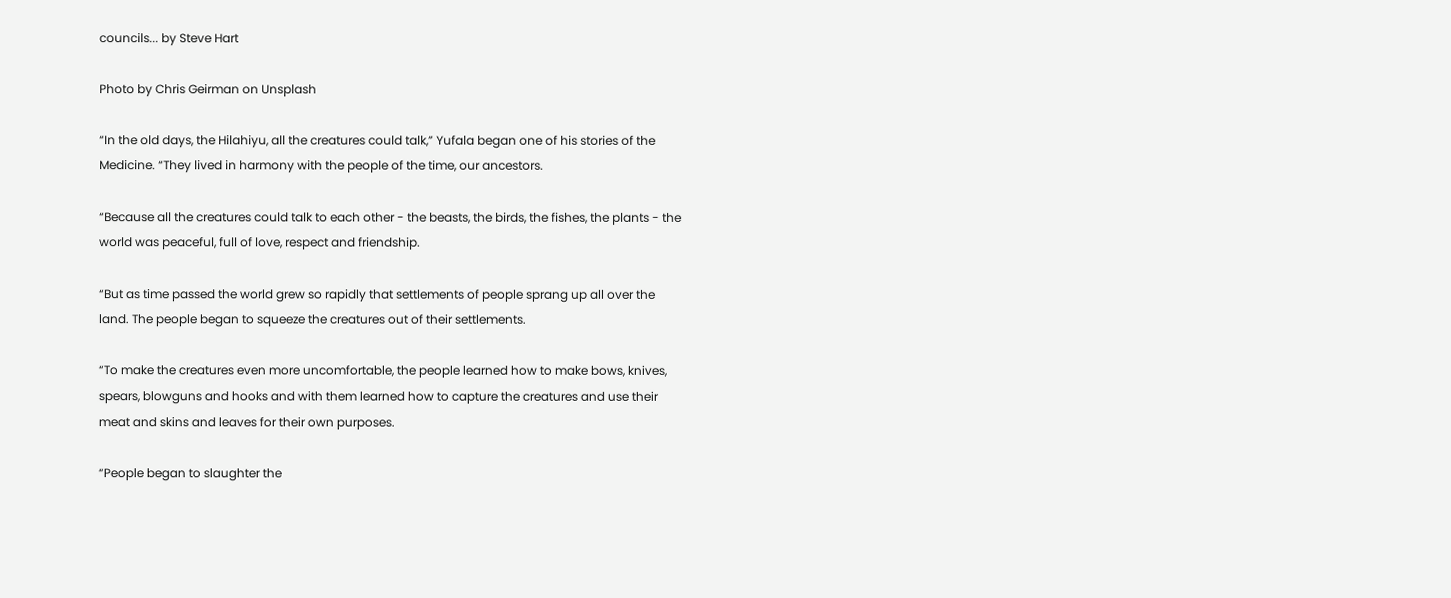councils... by Steve Hart

Photo by Chris Geirman on Unsplash

“In the old days, the Hilahiyu, all the creatures could talk,” Yufala began one of his stories of the Medicine. “They lived in harmony with the people of the time, our ancestors.

“Because all the creatures could talk to each other - the beasts, the birds, the fishes, the plants - the world was peaceful, full of love, respect and friendship.

“But as time passed the world grew so rapidly that settlements of people sprang up all over the land. The people began to squeeze the creatures out of their settlements.

“To make the creatures even more uncomfortable, the people learned how to make bows, knives, spears, blowguns and hooks and with them learned how to capture the creatures and use their meat and skins and leaves for their own purposes.

“People began to slaughter the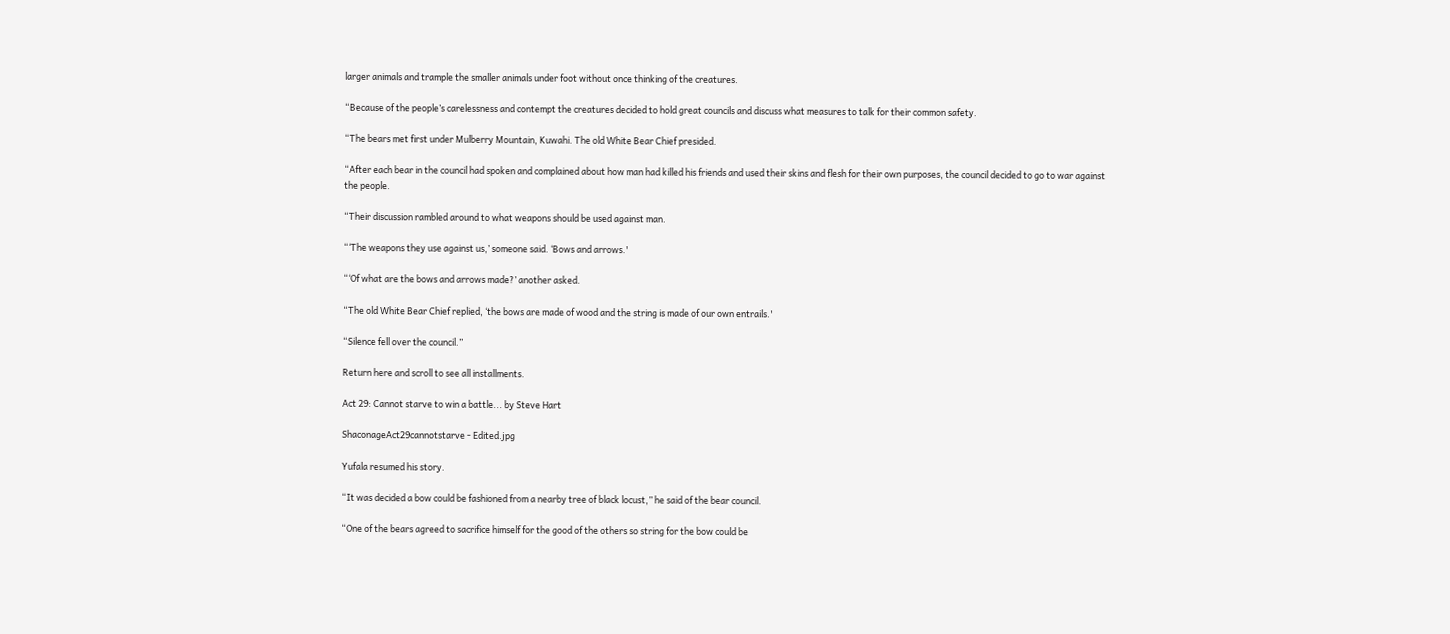larger animals and trample the smaller animals under foot without once thinking of the creatures.

“Because of the people’s carelessness and contempt the creatures decided to hold great councils and discuss what measures to talk for their common safety.

“The bears met first under Mulberry Mountain, Kuwahi. The old White Bear Chief presided.

“After each bear in the council had spoken and complained about how man had killed his friends and used their skins and flesh for their own purposes, the council decided to go to war against the people.

“Their discussion rambled around to what weapons should be used against man.

“‘The weapons they use against us,’ someone said. ‘Bows and arrows.'

“‘Of what are the bows and arrows made?’ another asked.

“The old White Bear Chief replied, ‘the bows are made of wood and the string is made of our own entrails.'

“Silence fell over the council.”

Return here and scroll to see all installments.

Act 29: Cannot starve to win a battle... by Steve Hart

ShaconageAct29cannotstarve - Edited.jpg

Yufala resumed his story.

“It was decided a bow could be fashioned from a nearby tree of black locust,” he said of the bear council.

“One of the bears agreed to sacrifice himself for the good of the others so string for the bow could be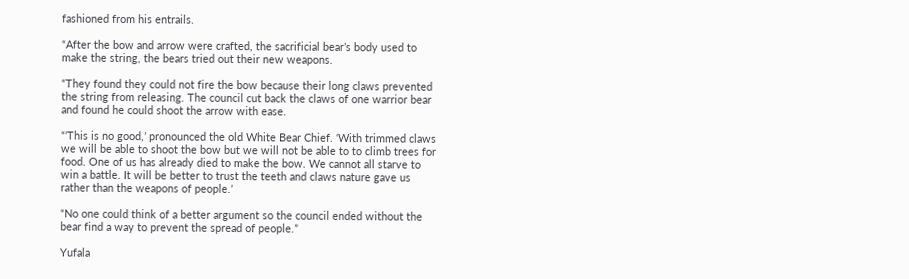fashioned from his entrails.

“After the bow and arrow were crafted, the sacrificial bear’s body used to make the string, the bears tried out their new weapons.

“They found they could not fire the bow because their long claws prevented the string from releasing. The council cut back the claws of one warrior bear and found he could shoot the arrow with ease.

“‘This is no good,’ pronounced the old White Bear Chief. ‘With trimmed claws we will be able to shoot the bow but we will not be able to to climb trees for food. One of us has already died to make the bow. We cannot all starve to win a battle. It will be better to trust the teeth and claws nature gave us rather than the weapons of people.’

“No one could think of a better argument so the council ended without the bear find a way to prevent the spread of people.”

Yufala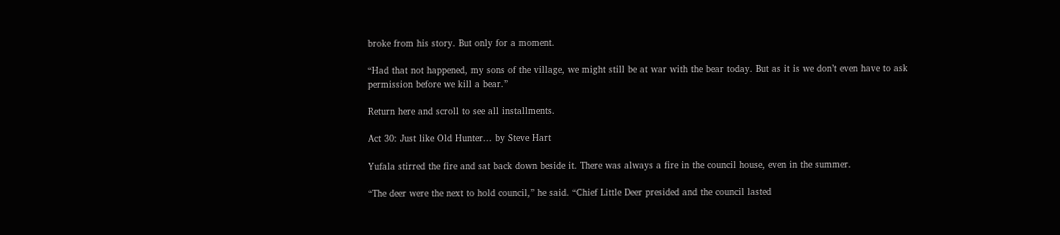broke from his story. But only for a moment.

“Had that not happened, my sons of the village, we might still be at war with the bear today. But as it is we don’t even have to ask permission before we kill a bear.”

Return here and scroll to see all installments.

Act 30: Just like Old Hunter... by Steve Hart

Yufala stirred the fire and sat back down beside it. There was always a fire in the council house, even in the summer.

“The deer were the next to hold council,” he said. “Chief Little Deer presided and the council lasted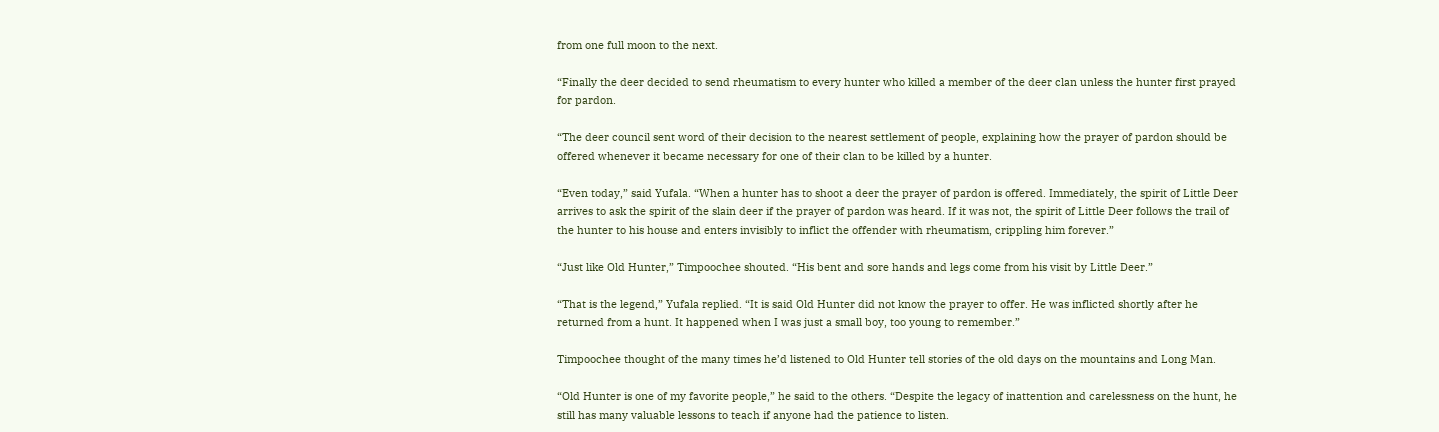from one full moon to the next.

“Finally the deer decided to send rheumatism to every hunter who killed a member of the deer clan unless the hunter first prayed for pardon.

“The deer council sent word of their decision to the nearest settlement of people, explaining how the prayer of pardon should be offered whenever it became necessary for one of their clan to be killed by a hunter.

“Even today,” said Yufala. “When a hunter has to shoot a deer the prayer of pardon is offered. Immediately, the spirit of Little Deer arrives to ask the spirit of the slain deer if the prayer of pardon was heard. If it was not, the spirit of Little Deer follows the trail of the hunter to his house and enters invisibly to inflict the offender with rheumatism, crippling him forever.”

“Just like Old Hunter,” Timpoochee shouted. “His bent and sore hands and legs come from his visit by Little Deer.”

“That is the legend,” Yufala replied. “It is said Old Hunter did not know the prayer to offer. He was inflicted shortly after he returned from a hunt. It happened when I was just a small boy, too young to remember.”

Timpoochee thought of the many times he’d listened to Old Hunter tell stories of the old days on the mountains and Long Man.

“Old Hunter is one of my favorite people,” he said to the others. “Despite the legacy of inattention and carelessness on the hunt, he still has many valuable lessons to teach if anyone had the patience to listen.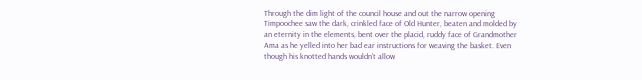Through the dim light of the council house and out the narrow opening Timpoochee saw the dark, crinkled face of Old Hunter, beaten and molded by an eternity in the elements, bent over the placid, ruddy face of Grandmother Ama as he yelled into her bad ear instructions for weaving the basket. Even though his knotted hands wouldn’t allow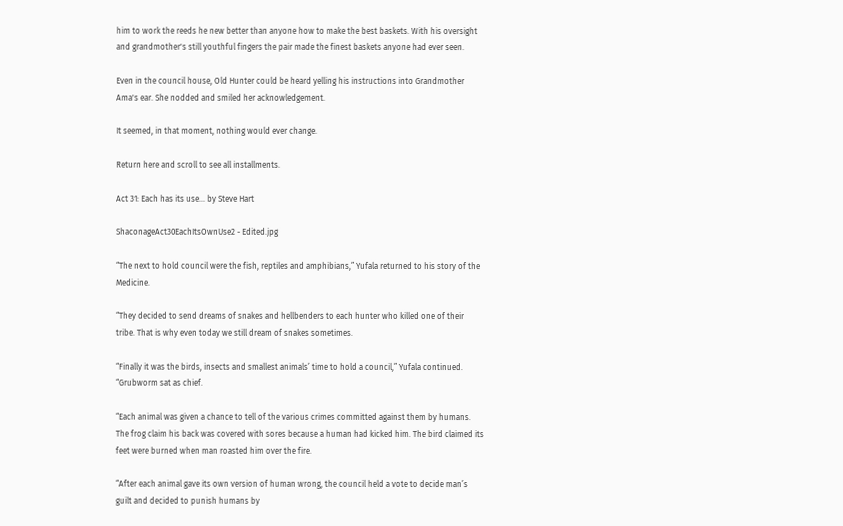him to work the reeds he new better than anyone how to make the best baskets. With his oversight and grandmother's still youthful fingers the pair made the finest baskets anyone had ever seen.

Even in the council house, Old Hunter could be heard yelling his instructions into Grandmother Ama's ear. She nodded and smiled her acknowledgement.

It seemed, in that moment, nothing would ever change.

Return here and scroll to see all installments.

Act 31: Each has its use... by Steve Hart

ShaconageAct30EachItsOwnUse2 - Edited.jpg

“The next to hold council were the fish, reptiles and amphibians,” Yufala returned to his story of the Medicine.

“They decided to send dreams of snakes and hellbenders to each hunter who killed one of their tribe. That is why even today we still dream of snakes sometimes.

“Finally it was the birds, insects and smallest animals’ time to hold a council,” Yufala continued. “Grubworm sat as chief.

“Each animal was given a chance to tell of the various crimes committed against them by humans. The frog claim his back was covered with sores because a human had kicked him. The bird claimed its feet were burned when man roasted him over the fire.

“After each animal gave its own version of human wrong, the council held a vote to decide man’s guilt and decided to punish humans by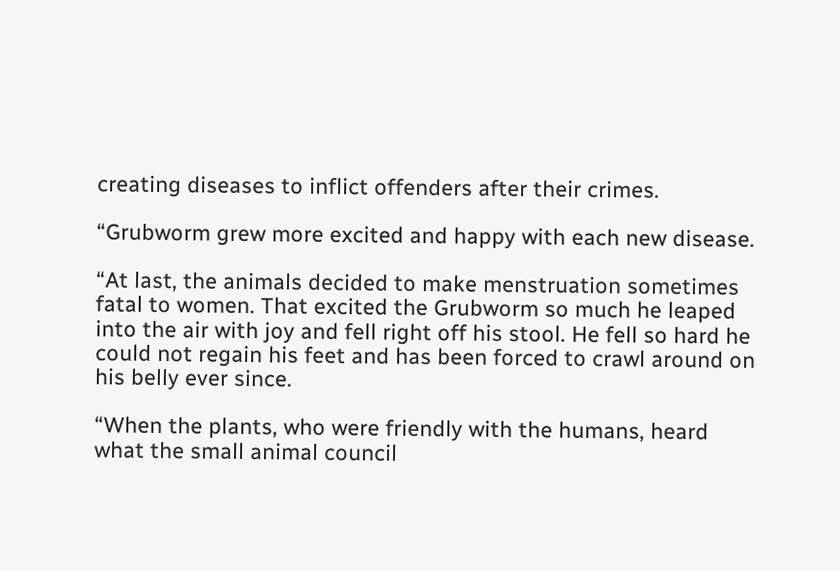creating diseases to inflict offenders after their crimes.

“Grubworm grew more excited and happy with each new disease.

“At last, the animals decided to make menstruation sometimes fatal to women. That excited the Grubworm so much he leaped into the air with joy and fell right off his stool. He fell so hard he could not regain his feet and has been forced to crawl around on his belly ever since.

“When the plants, who were friendly with the humans, heard what the small animal council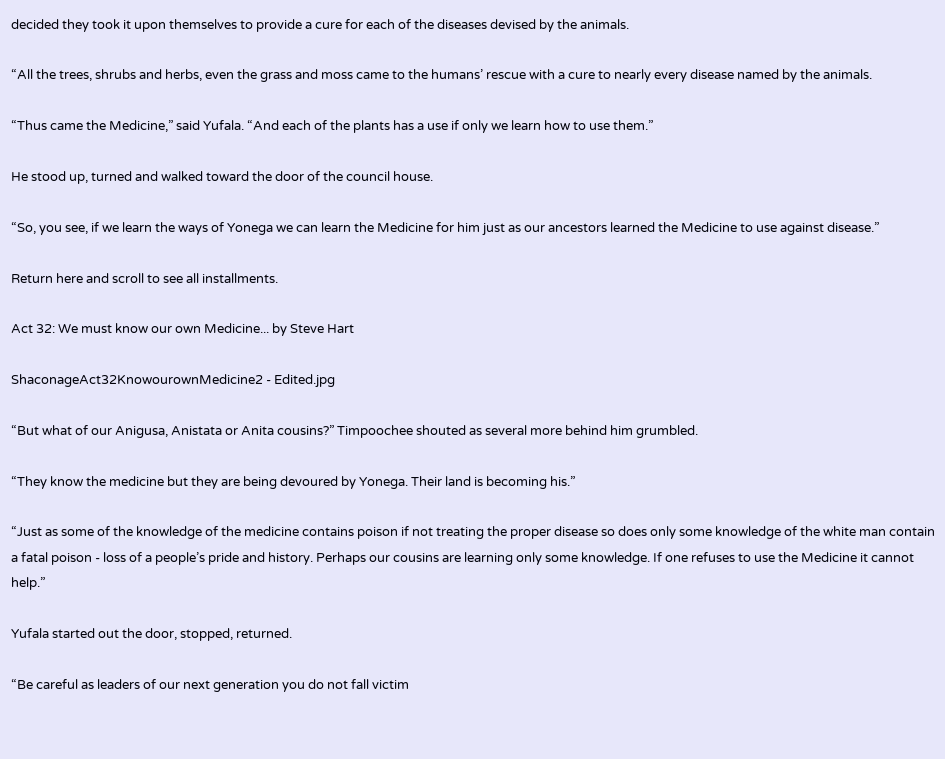decided they took it upon themselves to provide a cure for each of the diseases devised by the animals.

“All the trees, shrubs and herbs, even the grass and moss came to the humans’ rescue with a cure to nearly every disease named by the animals.

“Thus came the Medicine,” said Yufala. “And each of the plants has a use if only we learn how to use them.”

He stood up, turned and walked toward the door of the council house.

“So, you see, if we learn the ways of Yonega we can learn the Medicine for him just as our ancestors learned the Medicine to use against disease.”

Return here and scroll to see all installments.

Act 32: We must know our own Medicine... by Steve Hart

ShaconageAct32KnowourownMedicine2 - Edited.jpg

“But what of our Anigusa, Anistata or Anita cousins?” Timpoochee shouted as several more behind him grumbled.

“They know the medicine but they are being devoured by Yonega. Their land is becoming his.”

“Just as some of the knowledge of the medicine contains poison if not treating the proper disease so does only some knowledge of the white man contain a fatal poison - loss of a people’s pride and history. Perhaps our cousins are learning only some knowledge. If one refuses to use the Medicine it cannot help.”

Yufala started out the door, stopped, returned.

“Be careful as leaders of our next generation you do not fall victim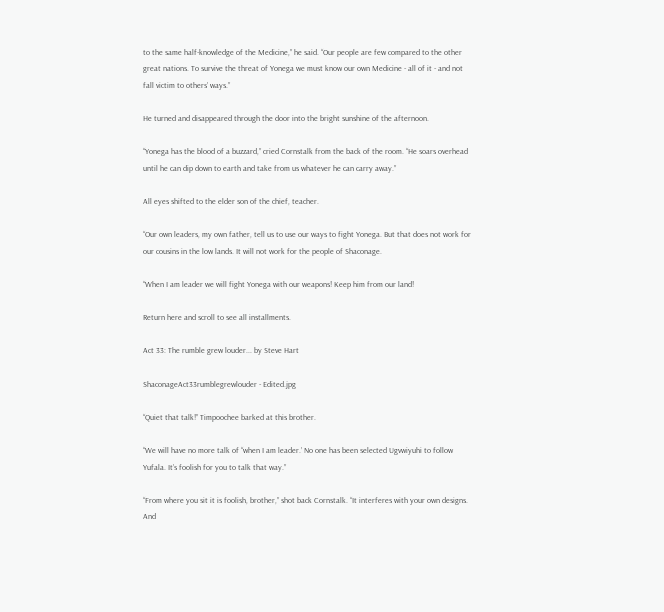to the same half-knowledge of the Medicine,” he said. “Our people are few compared to the other great nations. To survive the threat of Yonega we must know our own Medicine - all of it - and not fall victim to others’ ways.”

He turned and disappeared through the door into the bright sunshine of the afternoon.

“Yonega has the blood of a buzzard,” cried Cornstalk from the back of the room. “He soars overhead until he can dip down to earth and take from us whatever he can carry away.”

All eyes shifted to the elder son of the chief, teacher.

“Our own leaders, my own father, tell us to use our ways to fight Yonega. But that does not work for our cousins in the low lands. It will not work for the people of Shaconage.

“When I am leader we will fight Yonega with our weapons! Keep him from our land!

Return here and scroll to see all installments.

Act 33: The rumble grew louder... by Steve Hart

ShaconageAct33rumblegrewlouder - Edited.jpg

“Quiet that talk!” Timpoochee barked at this brother.

“We will have no more talk of “when I am leader.’ No one has been selected Ugvwiyuhi to follow Yufala. It’s foolish for you to talk that way.”

“From where you sit it is foolish, brother,” shot back Cornstalk. “It interferes with your own designs. And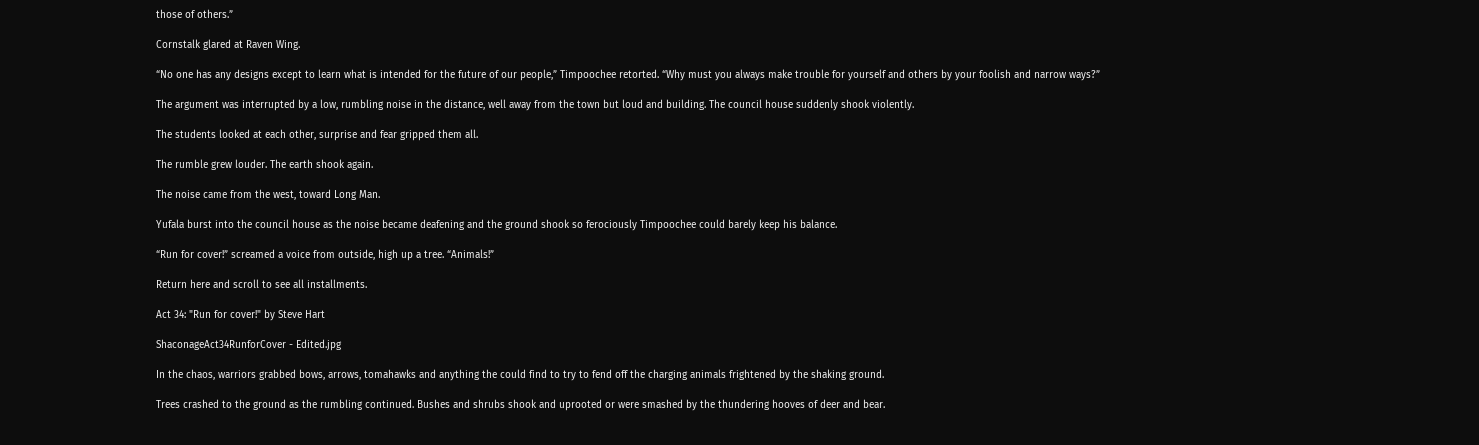those of others.”

Cornstalk glared at Raven Wing.

“No one has any designs except to learn what is intended for the future of our people,” Timpoochee retorted. “Why must you always make trouble for yourself and others by your foolish and narrow ways?”

The argument was interrupted by a low, rumbling noise in the distance, well away from the town but loud and building. The council house suddenly shook violently.

The students looked at each other, surprise and fear gripped them all.

The rumble grew louder. The earth shook again.

The noise came from the west, toward Long Man.

Yufala burst into the council house as the noise became deafening and the ground shook so ferociously Timpoochee could barely keep his balance.

“Run for cover!” screamed a voice from outside, high up a tree. “Animals!”

Return here and scroll to see all installments.

Act 34: "Run for cover!" by Steve Hart

ShaconageAct34RunforCover - Edited.jpg

In the chaos, warriors grabbed bows, arrows, tomahawks and anything the could find to try to fend off the charging animals frightened by the shaking ground.

Trees crashed to the ground as the rumbling continued. Bushes and shrubs shook and uprooted or were smashed by the thundering hooves of deer and bear.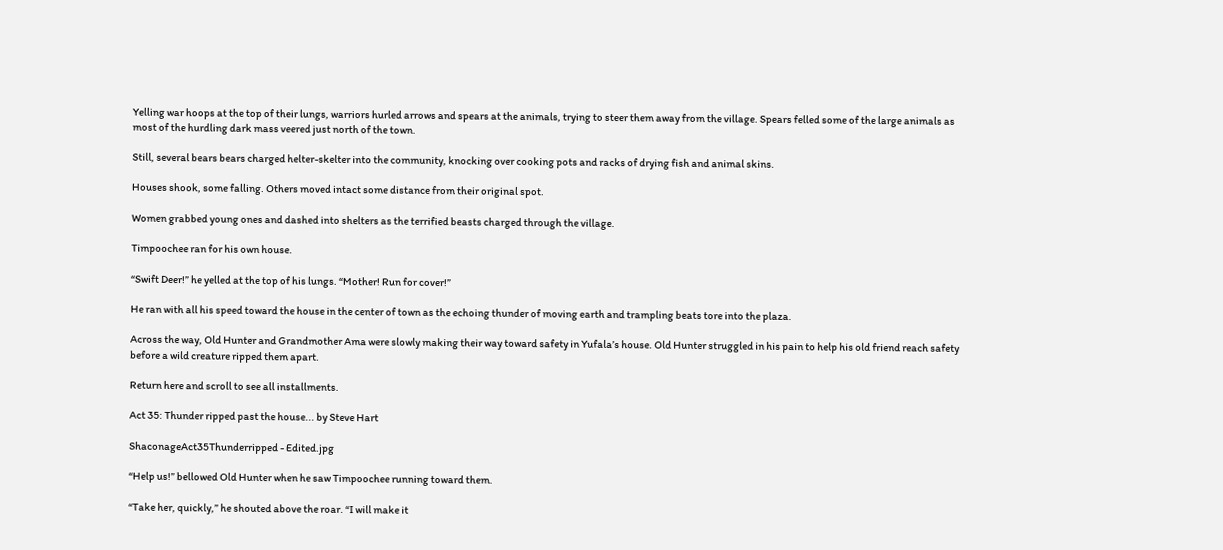Yelling war hoops at the top of their lungs, warriors hurled arrows and spears at the animals, trying to steer them away from the village. Spears felled some of the large animals as most of the hurdling dark mass veered just north of the town.

Still, several bears bears charged helter-skelter into the community, knocking over cooking pots and racks of drying fish and animal skins.

Houses shook, some falling. Others moved intact some distance from their original spot.

Women grabbed young ones and dashed into shelters as the terrified beasts charged through the village.

Timpoochee ran for his own house.

“Swift Deer!” he yelled at the top of his lungs. “Mother! Run for cover!”

He ran with all his speed toward the house in the center of town as the echoing thunder of moving earth and trampling beats tore into the plaza.

Across the way, Old Hunter and Grandmother Ama were slowly making their way toward safety in Yufala’s house. Old Hunter struggled in his pain to help his old friend reach safety before a wild creature ripped them apart.

Return here and scroll to see all installments.

Act 35: Thunder ripped past the house... by Steve Hart

ShaconageAct35Thunderripped - Edited.jpg

“Help us!” bellowed Old Hunter when he saw Timpoochee running toward them.

“Take her, quickly,” he shouted above the roar. “I will make it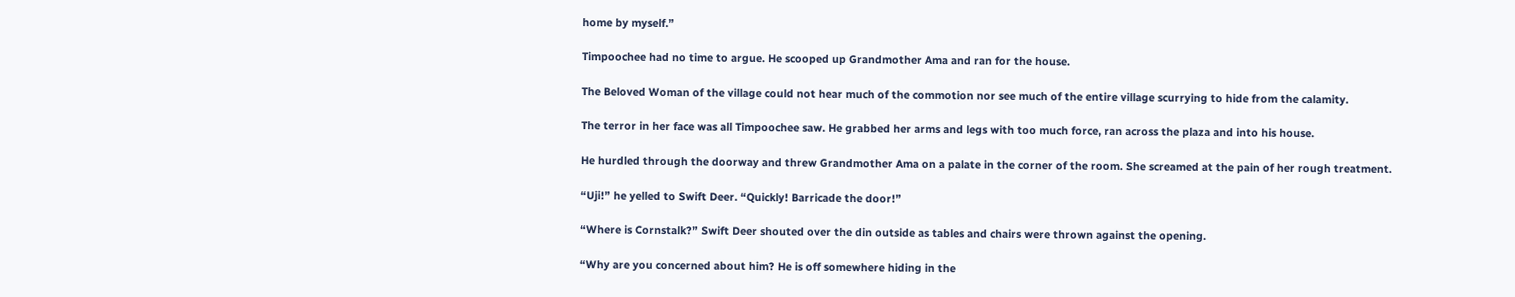home by myself.”

Timpoochee had no time to argue. He scooped up Grandmother Ama and ran for the house.

The Beloved Woman of the village could not hear much of the commotion nor see much of the entire village scurrying to hide from the calamity.

The terror in her face was all Timpoochee saw. He grabbed her arms and legs with too much force, ran across the plaza and into his house.

He hurdled through the doorway and threw Grandmother Ama on a palate in the corner of the room. She screamed at the pain of her rough treatment.

“Uji!” he yelled to Swift Deer. “Quickly! Barricade the door!”

“Where is Cornstalk?” Swift Deer shouted over the din outside as tables and chairs were thrown against the opening.

“Why are you concerned about him? He is off somewhere hiding in the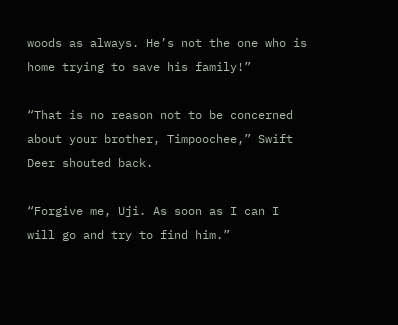woods as always. He’s not the one who is home trying to save his family!”

“That is no reason not to be concerned about your brother, Timpoochee,” Swift Deer shouted back.

“Forgive me, Uji. As soon as I can I will go and try to find him.”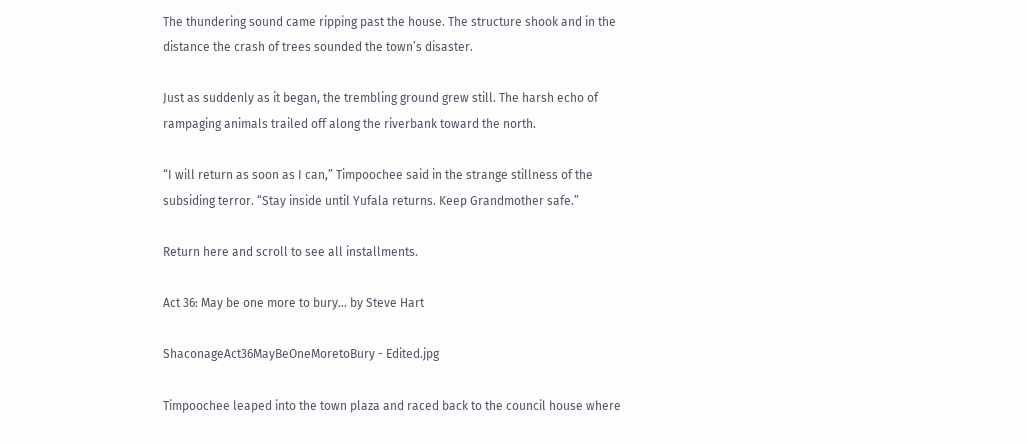The thundering sound came ripping past the house. The structure shook and in the distance the crash of trees sounded the town’s disaster.

Just as suddenly as it began, the trembling ground grew still. The harsh echo of rampaging animals trailed off along the riverbank toward the north.

“I will return as soon as I can,” Timpoochee said in the strange stillness of the subsiding terror. “Stay inside until Yufala returns. Keep Grandmother safe.”

Return here and scroll to see all installments.

Act 36: May be one more to bury... by Steve Hart

ShaconageAct36MayBeOneMoretoBury - Edited.jpg

Timpoochee leaped into the town plaza and raced back to the council house where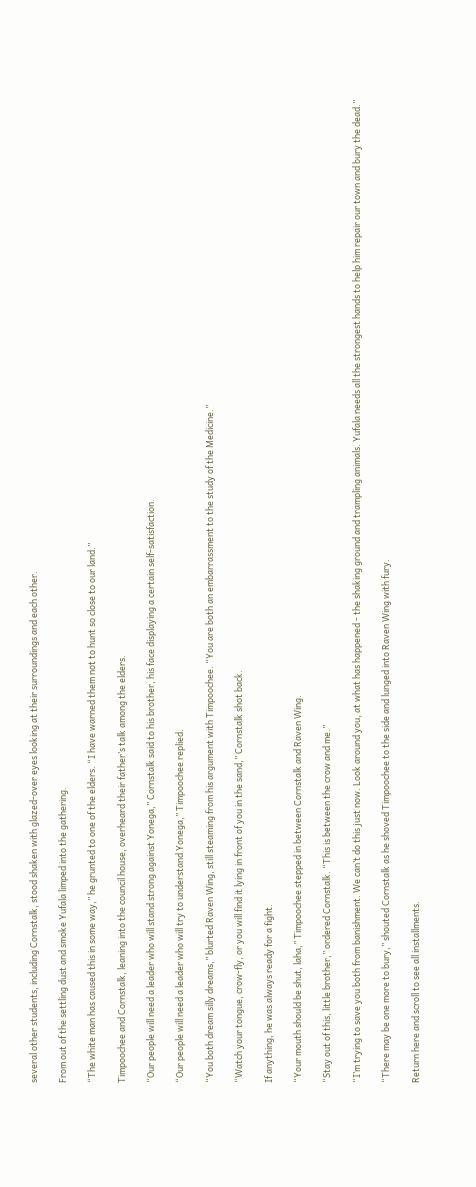several other students, including Cornstalk, stood shaken with glazed-over eyes looking at their surroundings and each other.

From out of the settling dust and smoke Yufala limped into the gathering.

“The white man has caused this in some way,” he grunted to one of the elders. “I have warned them not to hunt so close to our land.”

Timpoochee and Cornstalk, leaning into the council house, overheard their father’s talk among the elders.

“Our people will need a leader who will stand strong against Yonega,” Cornstalk said to his brother, his face displaying a certain self-satisfaction.

“Our people will need a leader who will try to understand Yonega,” Timpoochee replied.

“You both dream silly dreams,” blurted Raven Wing, still steaming from his argument with Timpoochee. “You are both an embarrassment to the study of the Medicine.”

“Watch your tongue, crow-fly, or you will find it lying in front of you in the sand,” Cornstalk shot back.

If anything, he was always ready for a fight.

“Your mouth should be shut, laha,” Timpoochee stepped in between Cornstalk and Raven Wing.

“Stay out of this, little brother,” ordered Cornstalk. “This is between the crow and me.”

“I’m trying to save you both from banishment. We can’t do this just now. Look around you, at what has happened - the shaking ground and trampling animals. Yufala needs all the strongest hands to help him repair our town and bury the dead.”

“There may be one more to bury,” shouted Cornstalk as he shoved Timpoochee to the side and lunged into Raven Wing with fury.

Return here and scroll to see all installments.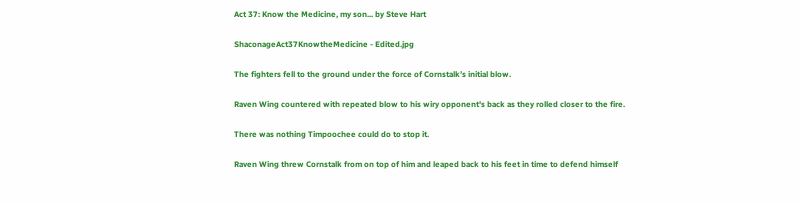Act 37: Know the Medicine, my son... by Steve Hart

ShaconageAct37KnowtheMedicine - Edited.jpg

The fighters fell to the ground under the force of Cornstalk’s initial blow.

Raven Wing countered with repeated blow to his wiry opponent's back as they rolled closer to the fire.

There was nothing Timpoochee could do to stop it.

Raven Wing threw Cornstalk from on top of him and leaped back to his feet in time to defend himself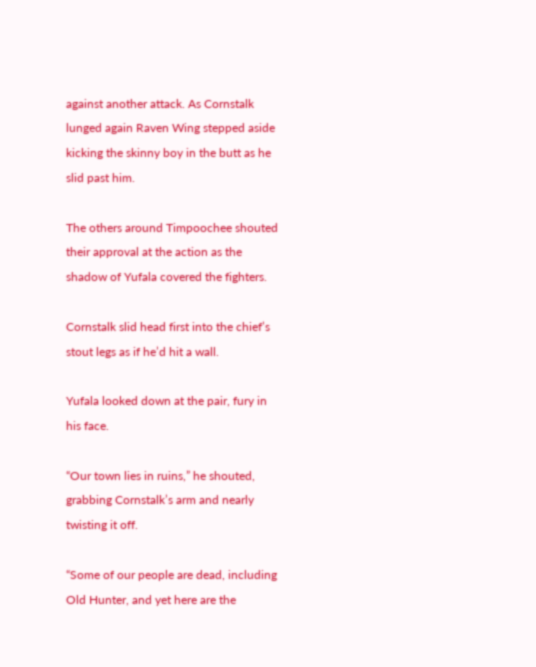against another attack. As Cornstalk lunged again Raven Wing stepped aside kicking the skinny boy in the butt as he slid past him.

The others around Timpoochee shouted their approval at the action as the shadow of Yufala covered the fighters.

Cornstalk slid head first into the chief’s stout legs as if he’d hit a wall.

Yufala looked down at the pair, fury in his face.

“Our town lies in ruins,” he shouted, grabbing Cornstalk’s arm and nearly twisting it off.

“Some of our people are dead, including Old Hunter, and yet here are the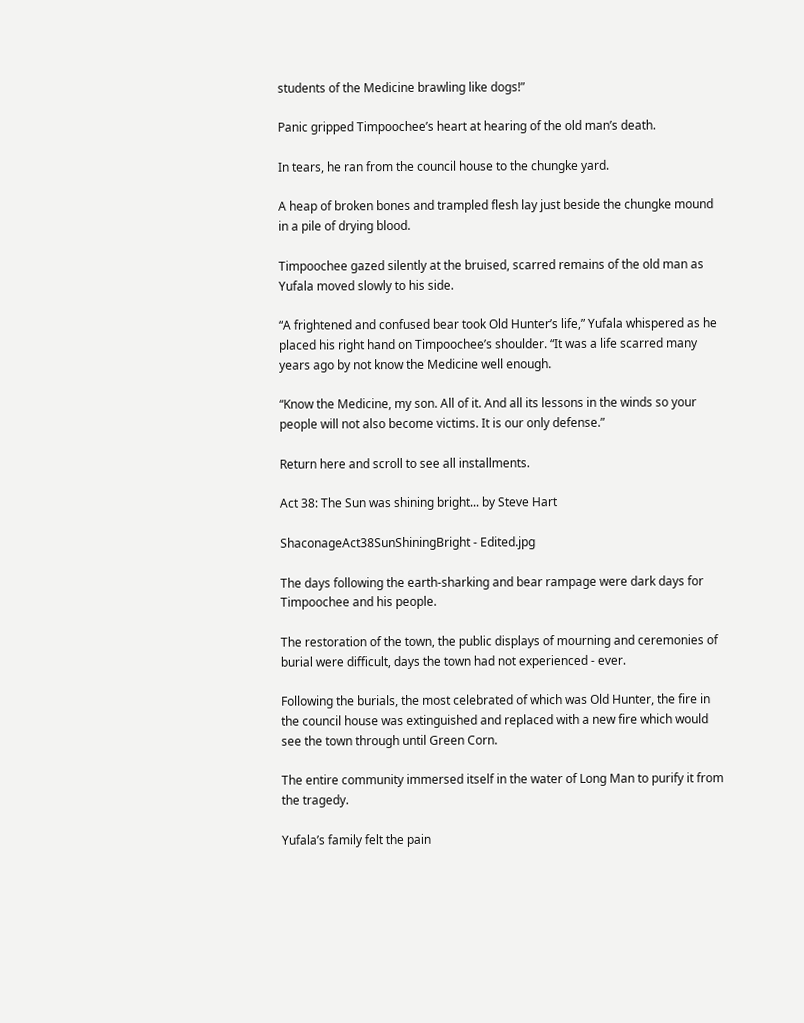students of the Medicine brawling like dogs!”

Panic gripped Timpoochee’s heart at hearing of the old man’s death.

In tears, he ran from the council house to the chungke yard.

A heap of broken bones and trampled flesh lay just beside the chungke mound in a pile of drying blood.

Timpoochee gazed silently at the bruised, scarred remains of the old man as Yufala moved slowly to his side.

“A frightened and confused bear took Old Hunter’s life,” Yufala whispered as he placed his right hand on Timpoochee’s shoulder. “It was a life scarred many years ago by not know the Medicine well enough.

“Know the Medicine, my son. All of it. And all its lessons in the winds so your people will not also become victims. It is our only defense.”

Return here and scroll to see all installments.

Act 38: The Sun was shining bright... by Steve Hart

ShaconageAct38SunShiningBright - Edited.jpg

The days following the earth-sharking and bear rampage were dark days for Timpoochee and his people.

The restoration of the town, the public displays of mourning and ceremonies of burial were difficult, days the town had not experienced - ever.

Following the burials, the most celebrated of which was Old Hunter, the fire in the council house was extinguished and replaced with a new fire which would see the town through until Green Corn.

The entire community immersed itself in the water of Long Man to purify it from the tragedy.

Yufala’s family felt the pain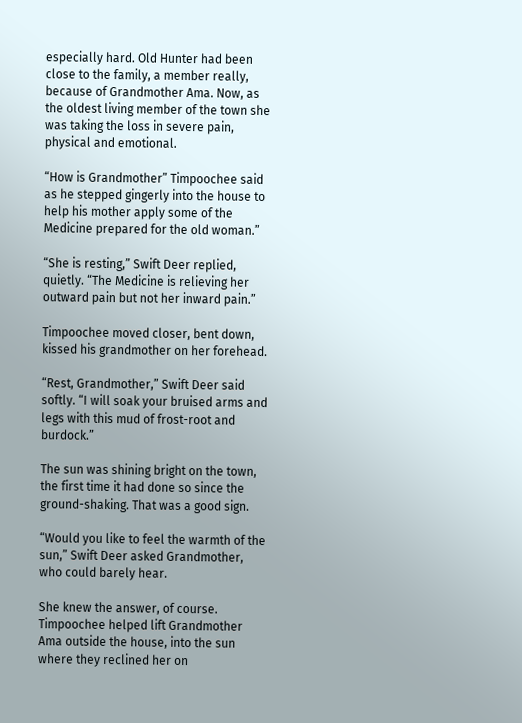especially hard. Old Hunter had been close to the family, a member really, because of Grandmother Ama. Now, as the oldest living member of the town she was taking the loss in severe pain, physical and emotional.

“How is Grandmother” Timpoochee said as he stepped gingerly into the house to help his mother apply some of the Medicine prepared for the old woman.”

“She is resting,” Swift Deer replied, quietly. “The Medicine is relieving her outward pain but not her inward pain.”

Timpoochee moved closer, bent down, kissed his grandmother on her forehead.

“Rest, Grandmother,” Swift Deer said softly. “I will soak your bruised arms and legs with this mud of frost-root and burdock.”

The sun was shining bright on the town, the first time it had done so since the ground-shaking. That was a good sign.

“Would you like to feel the warmth of the sun,” Swift Deer asked Grandmother, who could barely hear.

She knew the answer, of course. Timpoochee helped lift Grandmother Ama outside the house, into the sun where they reclined her on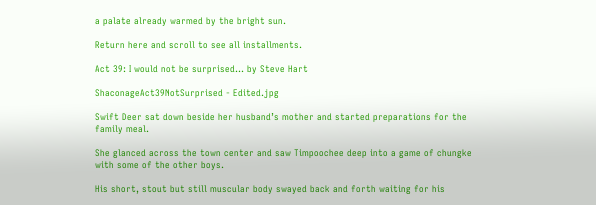a palate already warmed by the bright sun.

Return here and scroll to see all installments.

Act 39: I would not be surprised... by Steve Hart

ShaconageAct39NotSurprised - Edited.jpg

Swift Deer sat down beside her husband’s mother and started preparations for the family meal.

She glanced across the town center and saw Timpoochee deep into a game of chungke with some of the other boys.

His short, stout but still muscular body swayed back and forth waiting for his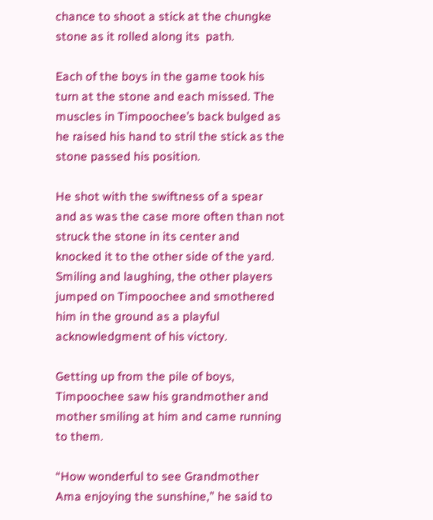chance to shoot a stick at the chungke stone as it rolled along its  path.

Each of the boys in the game took his turn at the stone and each missed. The muscles in Timpoochee’s back bulged as he raised his hand to stril the stick as the stone passed his position.

He shot with the swiftness of a spear and as was the case more often than not struck the stone in its center and knocked it to the other side of the yard. Smiling and laughing, the other players jumped on Timpoochee and smothered him in the ground as a playful acknowledgment of his victory.

Getting up from the pile of boys, Timpoochee saw his grandmother and mother smiling at him and came running to them.

“How wonderful to see Grandmother Ama enjoying the sunshine,” he said to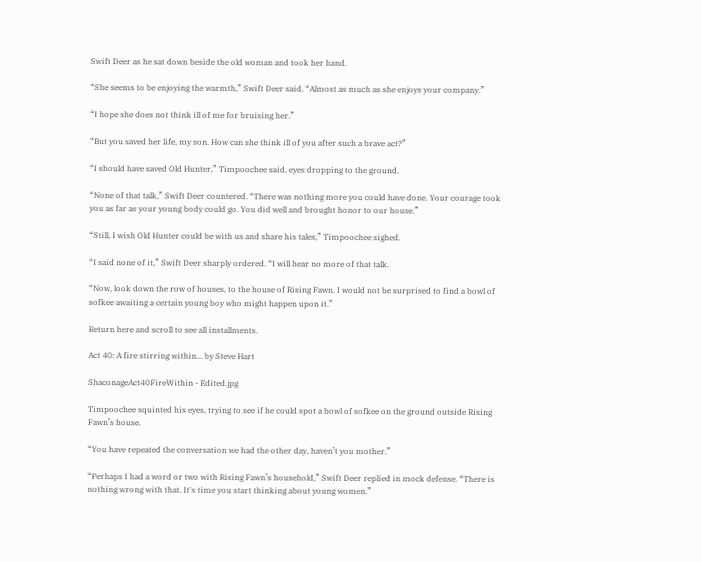Swift Deer as he sat down beside the old woman and took her hand.

“She seems to be enjoying the warmth,” Swift Deer said. “Almost as much as she enjoys your company.”

“I hope she does not think ill of me for bruising her.”

“But you saved her life, my son. How can she think ill of you after such a brave act?”

“I should have saved Old Hunter,” Timpoochee said, eyes dropping to the ground.

“None of that talk,” Swift Deer countered. “There was nothing more you could have done. Your courage took you as far as your young body could go. You did well and brought honor to our house.”

“Still, I wish Old Hunter could be with us and share his tales,” Timpoochee sighed.

“I said none of it,” Swift Deer sharply ordered. “I will hear no more of that talk.

“Now, look down the row of houses, to the house of Rising Fawn. I would not be surprised to find a bowl of sofkee awaiting a certain young boy who might happen upon it.”

Return here and scroll to see all installments.

Act 40: A fire stirring within... by Steve Hart

ShaconageAct40FireWithin - Edited.jpg

Timpoochee squinted his eyes, trying to see if he could spot a bowl of sofkee on the ground outside Rising Fawn’s house.

“You have repeated the conversation we had the other day, haven’t you mother.”

“Perhaps I had a word or two with Rising Fawn’s household,” Swift Deer replied in mock defense. “There is nothing wrong with that. It's time you start thinking about young women.”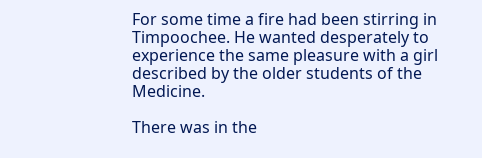For some time a fire had been stirring in Timpoochee. He wanted desperately to experience the same pleasure with a girl described by the older students of the Medicine.

There was in the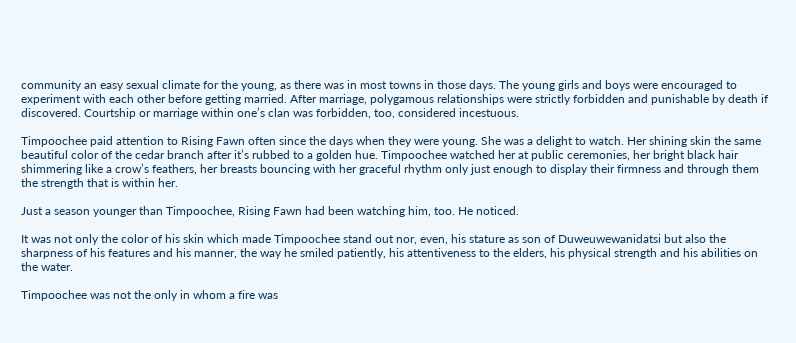community an easy sexual climate for the young, as there was in most towns in those days. The young girls and boys were encouraged to experiment with each other before getting married. After marriage, polygamous relationships were strictly forbidden and punishable by death if discovered. Courtship or marriage within one’s clan was forbidden, too, considered incestuous.

Timpoochee paid attention to Rising Fawn often since the days when they were young. She was a delight to watch. Her shining skin the same beautiful color of the cedar branch after it’s rubbed to a golden hue. Timpoochee watched her at public ceremonies, her bright black hair shimmering like a crow’s feathers, her breasts bouncing with her graceful rhythm only just enough to display their firmness and through them the strength that is within her.

Just a season younger than Timpoochee, Rising Fawn had been watching him, too. He noticed.

It was not only the color of his skin which made Timpoochee stand out nor, even, his stature as son of Duweuwewanidatsi but also the sharpness of his features and his manner, the way he smiled patiently, his attentiveness to the elders, his physical strength and his abilities on the water.

Timpoochee was not the only in whom a fire was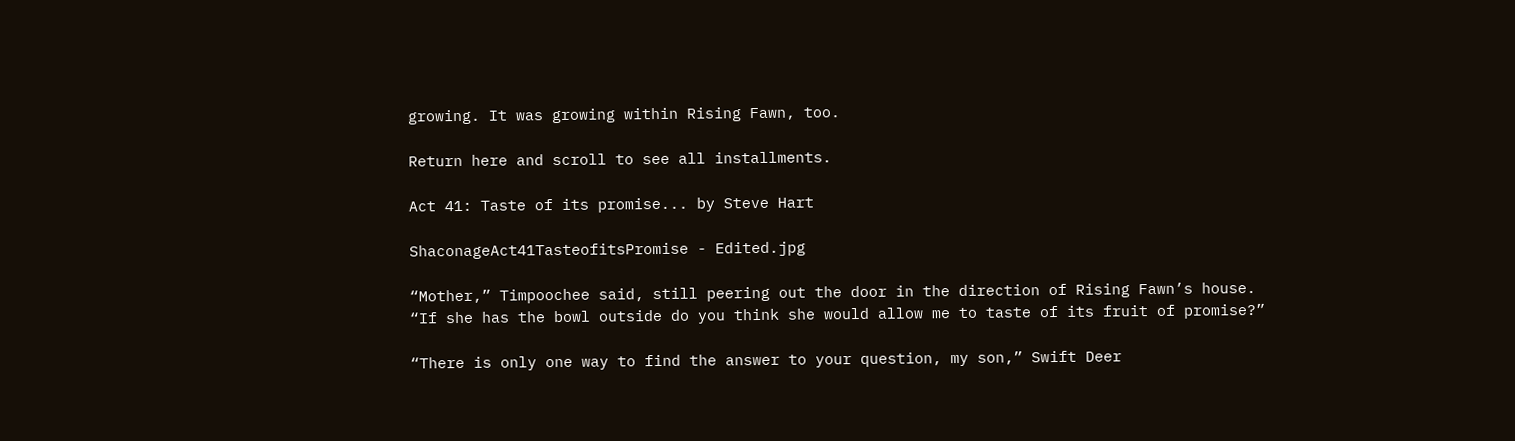growing. It was growing within Rising Fawn, too.

Return here and scroll to see all installments.

Act 41: Taste of its promise... by Steve Hart

ShaconageAct41TasteofitsPromise - Edited.jpg

“Mother,” Timpoochee said, still peering out the door in the direction of Rising Fawn’s house. “If she has the bowl outside do you think she would allow me to taste of its fruit of promise?”

“There is only one way to find the answer to your question, my son,” Swift Deer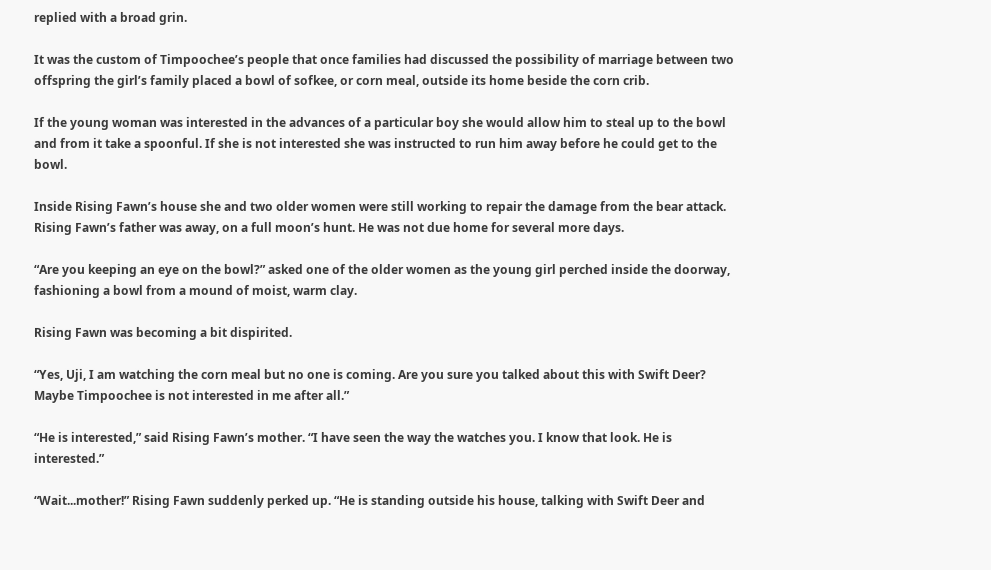replied with a broad grin.

It was the custom of Timpoochee’s people that once families had discussed the possibility of marriage between two offspring the girl’s family placed a bowl of sofkee, or corn meal, outside its home beside the corn crib.

If the young woman was interested in the advances of a particular boy she would allow him to steal up to the bowl and from it take a spoonful. If she is not interested she was instructed to run him away before he could get to the bowl.

Inside Rising Fawn’s house she and two older women were still working to repair the damage from the bear attack. Rising Fawn’s father was away, on a full moon’s hunt. He was not due home for several more days.

“Are you keeping an eye on the bowl?” asked one of the older women as the young girl perched inside the doorway, fashioning a bowl from a mound of moist, warm clay.

Rising Fawn was becoming a bit dispirited.

“Yes, Uji, I am watching the corn meal but no one is coming. Are you sure you talked about this with Swift Deer? Maybe Timpoochee is not interested in me after all.”

“He is interested,” said Rising Fawn’s mother. “I have seen the way the watches you. I know that look. He is interested.”

“Wait...mother!” Rising Fawn suddenly perked up. “He is standing outside his house, talking with Swift Deer and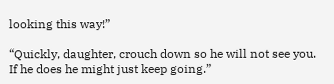looking this way!”

“Quickly, daughter, crouch down so he will not see you. If he does he might just keep going.”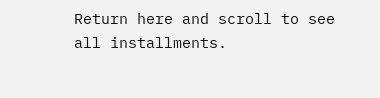Return here and scroll to see all installments.